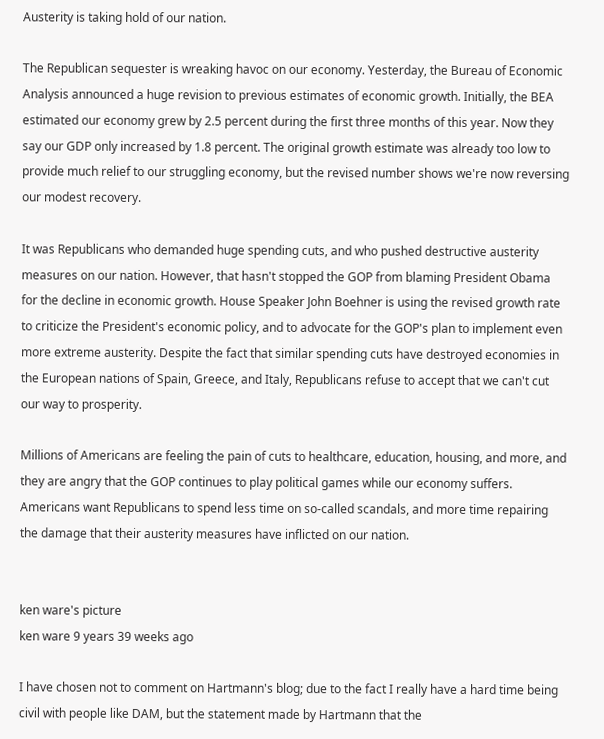Austerity is taking hold of our nation.

The Republican sequester is wreaking havoc on our economy. Yesterday, the Bureau of Economic Analysis announced a huge revision to previous estimates of economic growth. Initially, the BEA estimated our economy grew by 2.5 percent during the first three months of this year. Now they say our GDP only increased by 1.8 percent. The original growth estimate was already too low to provide much relief to our struggling economy, but the revised number shows we're now reversing our modest recovery.

It was Republicans who demanded huge spending cuts, and who pushed destructive austerity measures on our nation. However, that hasn't stopped the GOP from blaming President Obama for the decline in economic growth. House Speaker John Boehner is using the revised growth rate to criticize the President's economic policy, and to advocate for the GOP's plan to implement even more extreme austerity. Despite the fact that similar spending cuts have destroyed economies in the European nations of Spain, Greece, and Italy, Republicans refuse to accept that we can't cut our way to prosperity.

Millions of Americans are feeling the pain of cuts to healthcare, education, housing, and more, and they are angry that the GOP continues to play political games while our economy suffers. Americans want Republicans to spend less time on so-called scandals, and more time repairing the damage that their austerity measures have inflicted on our nation.


ken ware's picture
ken ware 9 years 39 weeks ago

I have chosen not to comment on Hartmann's blog; due to the fact I really have a hard time being civil with people like DAM, but the statement made by Hartmann that the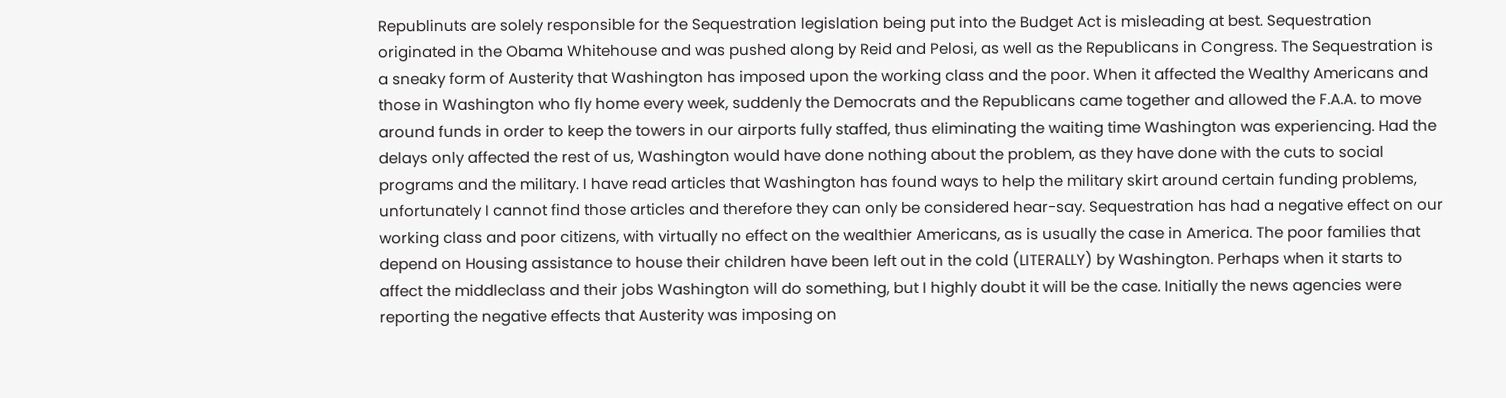Republinuts are solely responsible for the Sequestration legislation being put into the Budget Act is misleading at best. Sequestration originated in the Obama Whitehouse and was pushed along by Reid and Pelosi, as well as the Republicans in Congress. The Sequestration is a sneaky form of Austerity that Washington has imposed upon the working class and the poor. When it affected the Wealthy Americans and those in Washington who fly home every week, suddenly the Democrats and the Republicans came together and allowed the F.A.A. to move around funds in order to keep the towers in our airports fully staffed, thus eliminating the waiting time Washington was experiencing. Had the delays only affected the rest of us, Washington would have done nothing about the problem, as they have done with the cuts to social programs and the military. I have read articles that Washington has found ways to help the military skirt around certain funding problems, unfortunately I cannot find those articles and therefore they can only be considered hear-say. Sequestration has had a negative effect on our working class and poor citizens, with virtually no effect on the wealthier Americans, as is usually the case in America. The poor families that depend on Housing assistance to house their children have been left out in the cold (LITERALLY) by Washington. Perhaps when it starts to affect the middleclass and their jobs Washington will do something, but I highly doubt it will be the case. Initially the news agencies were reporting the negative effects that Austerity was imposing on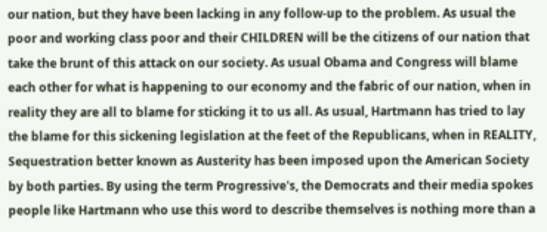our nation, but they have been lacking in any follow-up to the problem. As usual the poor and working class poor and their CHILDREN will be the citizens of our nation that take the brunt of this attack on our society. As usual Obama and Congress will blame each other for what is happening to our economy and the fabric of our nation, when in reality they are all to blame for sticking it to us all. As usual, Hartmann has tried to lay the blame for this sickening legislation at the feet of the Republicans, when in REALITY, Sequestration better known as Austerity has been imposed upon the American Society by both parties. By using the term Progressive's, the Democrats and their media spokes people like Hartmann who use this word to describe themselves is nothing more than a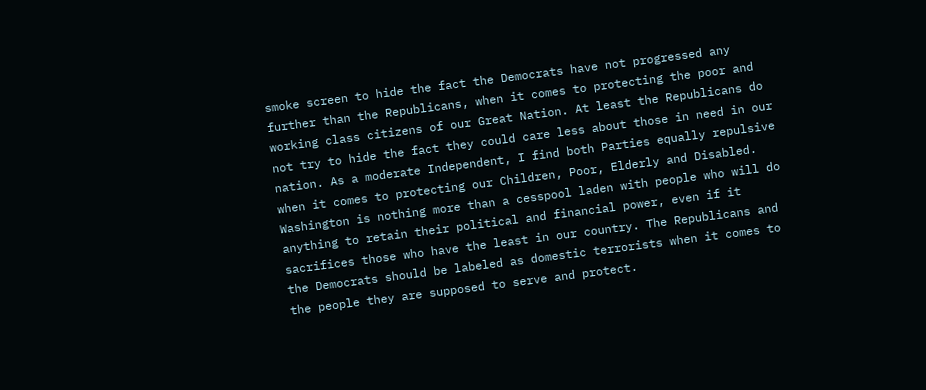smoke screen to hide the fact the Democrats have not progressed any further than the Republicans, when it comes to protecting the poor and working class citizens of our Great Nation. At least the Republicans do not try to hide the fact they could care less about those in need in our nation. As a moderate Independent, I find both Parties equally repulsive when it comes to protecting our Children, Poor, Elderly and Disabled. Washington is nothing more than a cesspool laden with people who will do anything to retain their political and financial power, even if it sacrifices those who have the least in our country. The Republicans and the Democrats should be labeled as domestic terrorists when it comes to the people they are supposed to serve and protect.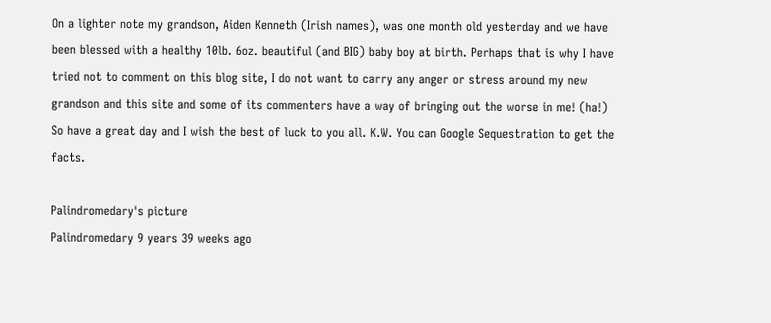On a lighter note my grandson, Aiden Kenneth (Irish names), was one month old yesterday and we have been blessed with a healthy 10lb. 6oz. beautiful (and BIG) baby boy at birth. Perhaps that is why I have tried not to comment on this blog site, I do not want to carry any anger or stress around my new grandson and this site and some of its commenters have a way of bringing out the worse in me! (ha!) So have a great day and I wish the best of luck to you all. K.W. You can Google Sequestration to get the facts.

Palindromedary's picture
Palindromedary 9 years 39 weeks ago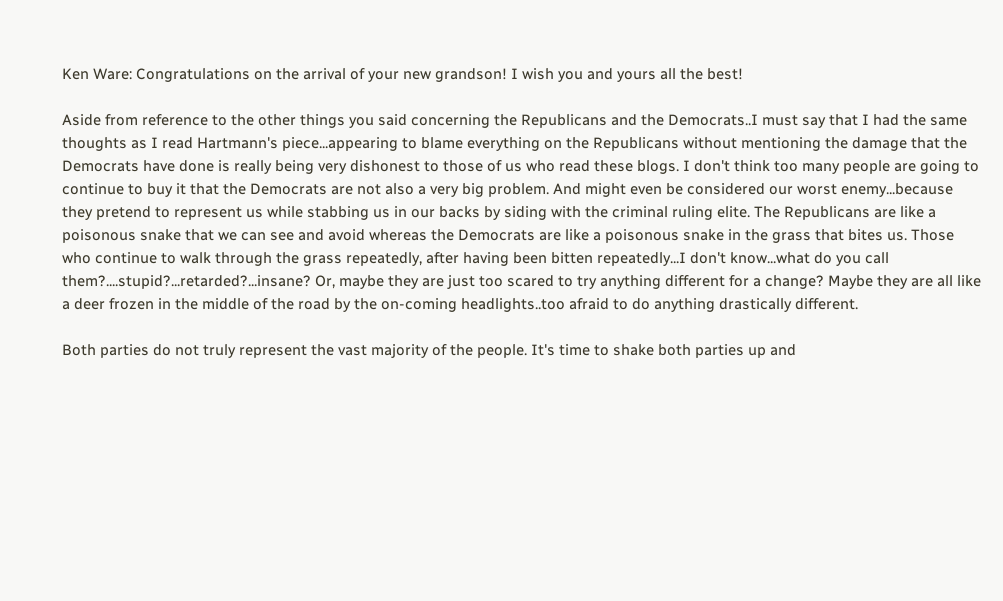Ken Ware: Congratulations on the arrival of your new grandson! I wish you and yours all the best!

Aside from reference to the other things you said concerning the Republicans and the Democrats..I must say that I had the same thoughts as I read Hartmann's piece...appearing to blame everything on the Republicans without mentioning the damage that the Democrats have done is really being very dishonest to those of us who read these blogs. I don't think too many people are going to continue to buy it that the Democrats are not also a very big problem. And might even be considered our worst enemy...because they pretend to represent us while stabbing us in our backs by siding with the criminal ruling elite. The Republicans are like a poisonous snake that we can see and avoid whereas the Democrats are like a poisonous snake in the grass that bites us. Those who continue to walk through the grass repeatedly, after having been bitten repeatedly...I don't know...what do you call them?....stupid?...retarded?...insane? Or, maybe they are just too scared to try anything different for a change? Maybe they are all like a deer frozen in the middle of the road by the on-coming headlights..too afraid to do anything drastically different.

Both parties do not truly represent the vast majority of the people. It's time to shake both parties up and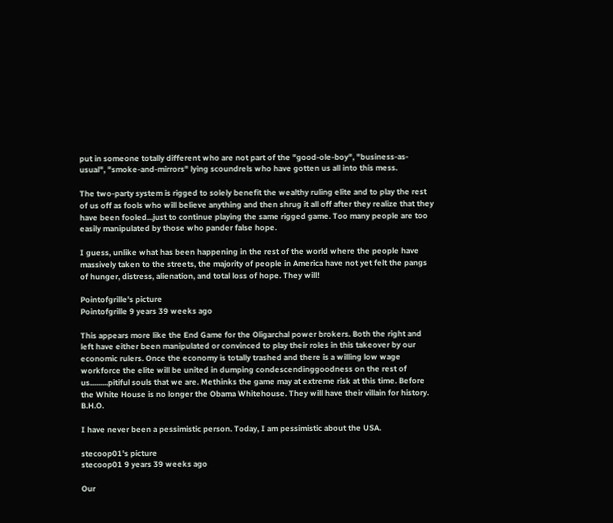put in someone totally different who are not part of the "good-ole-boy", "business-as-usual", "smoke-and-mirrors" lying scoundrels who have gotten us all into this mess.

The two-party system is rigged to solely benefit the wealthy ruling elite and to play the rest of us off as fools who will believe anything and then shrug it all off after they realize that they have been fooled...just to continue playing the same rigged game. Too many people are too easily manipulated by those who pander false hope.

I guess, unlike what has been happening in the rest of the world where the people have massively taken to the streets, the majority of people in America have not yet felt the pangs of hunger, distress, alienation, and total loss of hope. They will!

Pointofgrille's picture
Pointofgrille 9 years 39 weeks ago

This appears more like the End Game for the Oligarchal power brokers. Both the right and left have either been manipulated or convinced to play their roles in this takeover by our economic rulers. Once the economy is totally trashed and there is a willing low wage workforce the elite will be united in dumping condescendinggoodness on the rest of us.........pitiful souls that we are. Methinks the game may at extreme risk at this time. Before the White House is no longer the Obama Whitehouse. They will have their villain for history. B.H.O.

I have never been a pessimistic person. Today, I am pessimistic about the USA.

stecoop01's picture
stecoop01 9 years 39 weeks ago

Our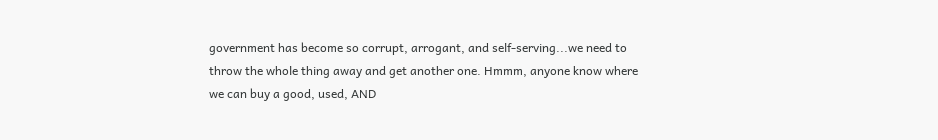government has become so corrupt, arrogant, and self-serving...we need to throw the whole thing away and get another one. Hmmm, anyone know where we can buy a good, used, AND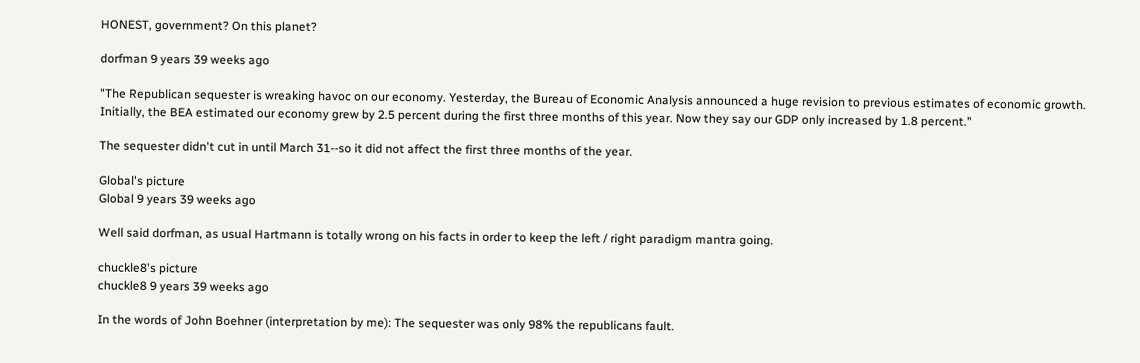HONEST, government? On this planet?

dorfman 9 years 39 weeks ago

"The Republican sequester is wreaking havoc on our economy. Yesterday, the Bureau of Economic Analysis announced a huge revision to previous estimates of economic growth. Initially, the BEA estimated our economy grew by 2.5 percent during the first three months of this year. Now they say our GDP only increased by 1.8 percent."

The sequester didn't cut in until March 31--so it did not affect the first three months of the year.

Global's picture
Global 9 years 39 weeks ago

Well said dorfman, as usual Hartmann is totally wrong on his facts in order to keep the left / right paradigm mantra going.

chuckle8's picture
chuckle8 9 years 39 weeks ago

In the words of John Boehner (interpretation by me): The sequester was only 98% the republicans fault.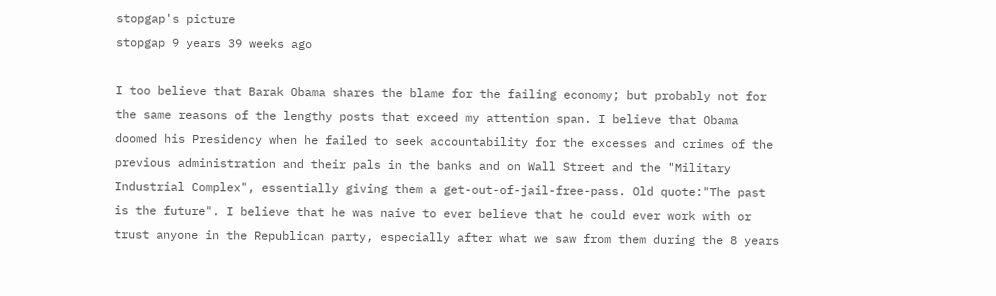stopgap's picture
stopgap 9 years 39 weeks ago

I too believe that Barak Obama shares the blame for the failing economy; but probably not for the same reasons of the lengthy posts that exceed my attention span. I believe that Obama doomed his Presidency when he failed to seek accountability for the excesses and crimes of the previous administration and their pals in the banks and on Wall Street and the "Military Industrial Complex", essentially giving them a get-out-of-jail-free-pass. Old quote:"The past is the future". I believe that he was naive to ever believe that he could ever work with or trust anyone in the Republican party, especially after what we saw from them during the 8 years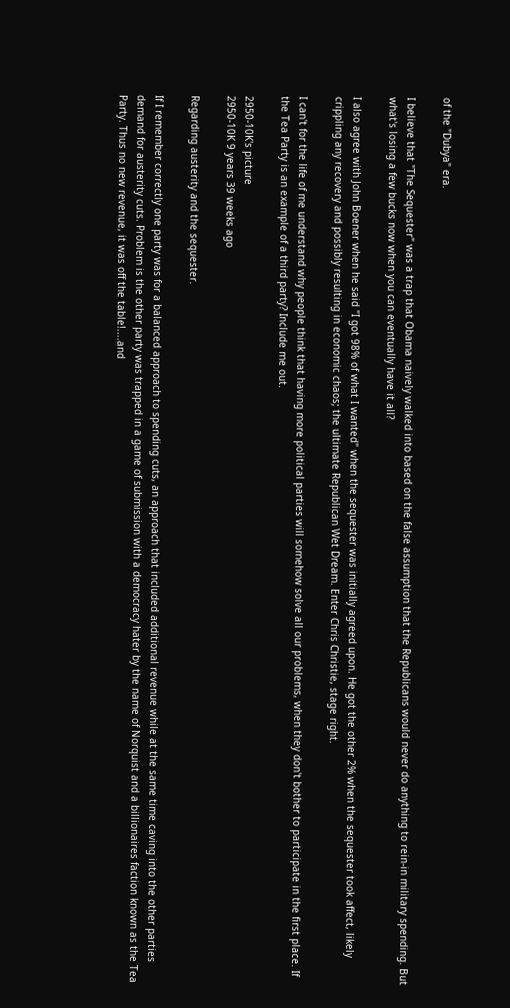of the "Dubya" era.

I believe that "The Sequester" was a trap that Obama naively walked into based on the false assumption that the Republicans would never do anything to rein-in military spending. But what's losing a few bucks now when you can eventually have it all?

I also agree with John Boener when he said "I got 98% of what I wanted" when the sequester was initially agreed upon. He got the other 2% when the sequester took affect, likely crippling any recovery and possibly resulting in economic chaos; the ultimate Republican Wet Dream. Enter Chris Christie, stage right.

I can't for the life of me understand why people think that having more political parties will somehow solve all our problems, when they don't bother to participate in the first place. If the Tea Party is an example of a third party? Include me out.

2950-10K's picture
2950-10K 9 years 39 weeks ago

Regarding austerity and the sequester.

If I remember correctly one party was for a balanced approach to spending cuts, an approach that included additional revenue while at the same time caving into the other parties demand for austerity cuts. Problem is the other party was trapped in a game of submission with a democracy hater by the name of Norquist and a billionaires faction known as the Tea Party. Thus no new revenue, it was off the table!....and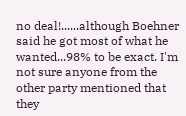no deal!......although Boehner said he got most of what he wanted...98% to be exact. I'm not sure anyone from the other party mentioned that they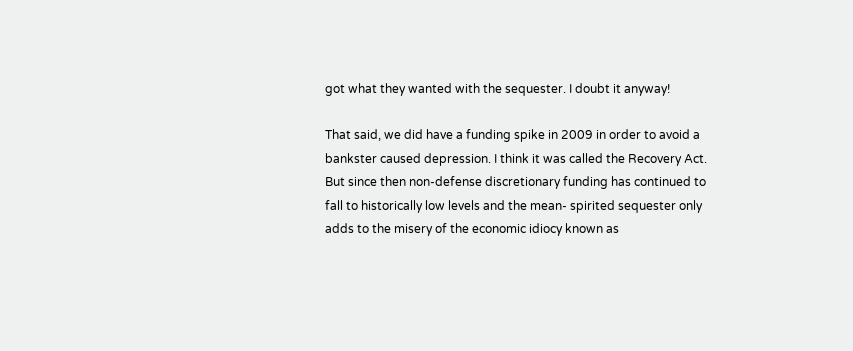got what they wanted with the sequester. I doubt it anyway!

That said, we did have a funding spike in 2009 in order to avoid a bankster caused depression. I think it was called the Recovery Act. But since then non-defense discretionary funding has continued to fall to historically low levels and the mean- spirited sequester only adds to the misery of the economic idiocy known as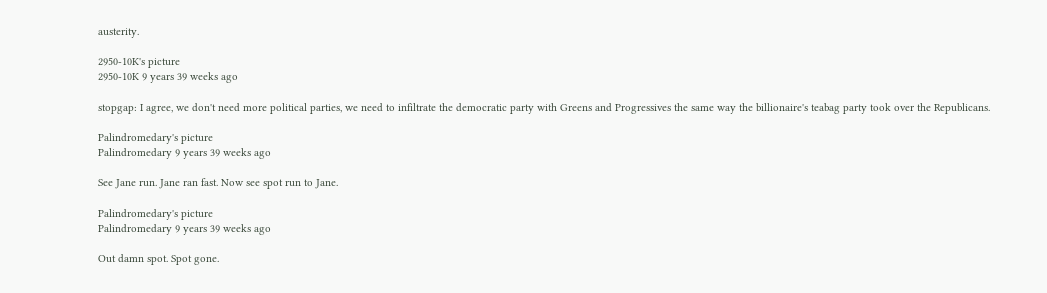austerity.

2950-10K's picture
2950-10K 9 years 39 weeks ago

stopgap: I agree, we don't need more political parties, we need to infiltrate the democratic party with Greens and Progressives the same way the billionaire's teabag party took over the Republicans.

Palindromedary's picture
Palindromedary 9 years 39 weeks ago

See Jane run. Jane ran fast. Now see spot run to Jane.

Palindromedary's picture
Palindromedary 9 years 39 weeks ago

Out damn spot. Spot gone.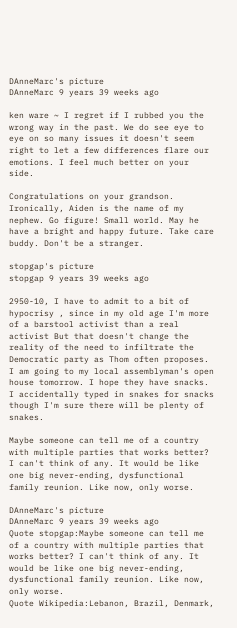DAnneMarc's picture
DAnneMarc 9 years 39 weeks ago

ken ware ~ I regret if I rubbed you the wrong way in the past. We do see eye to eye on so many issues it doesn't seem right to let a few differences flare our emotions. I feel much better on your side.

Congratulations on your grandson. Ironically, Aiden is the name of my nephew. Go figure! Small world. May he have a bright and happy future. Take care buddy. Don't be a stranger.

stopgap's picture
stopgap 9 years 39 weeks ago

2950-10, I have to admit to a bit of hypocrisy , since in my old age I'm more of a barstool activist than a real activist But that doesn't change the reality of the need to infiltrate the Democratic party as Thom often proposes. I am going to my local assemblyman's open house tomorrow. I hope they have snacks. I accidentally typed in snakes for snacks though I'm sure there will be plenty of snakes.

Maybe someone can tell me of a country with multiple parties that works better? I can't think of any. It would be like one big never-ending, dysfunctional family reunion. Like now, only worse.

DAnneMarc's picture
DAnneMarc 9 years 39 weeks ago
Quote stopgap:Maybe someone can tell me of a country with multiple parties that works better? I can't think of any. It would be like one big never-ending, dysfunctional family reunion. Like now, only worse.
Quote Wikipedia:Lebanon, Brazil, Denmark,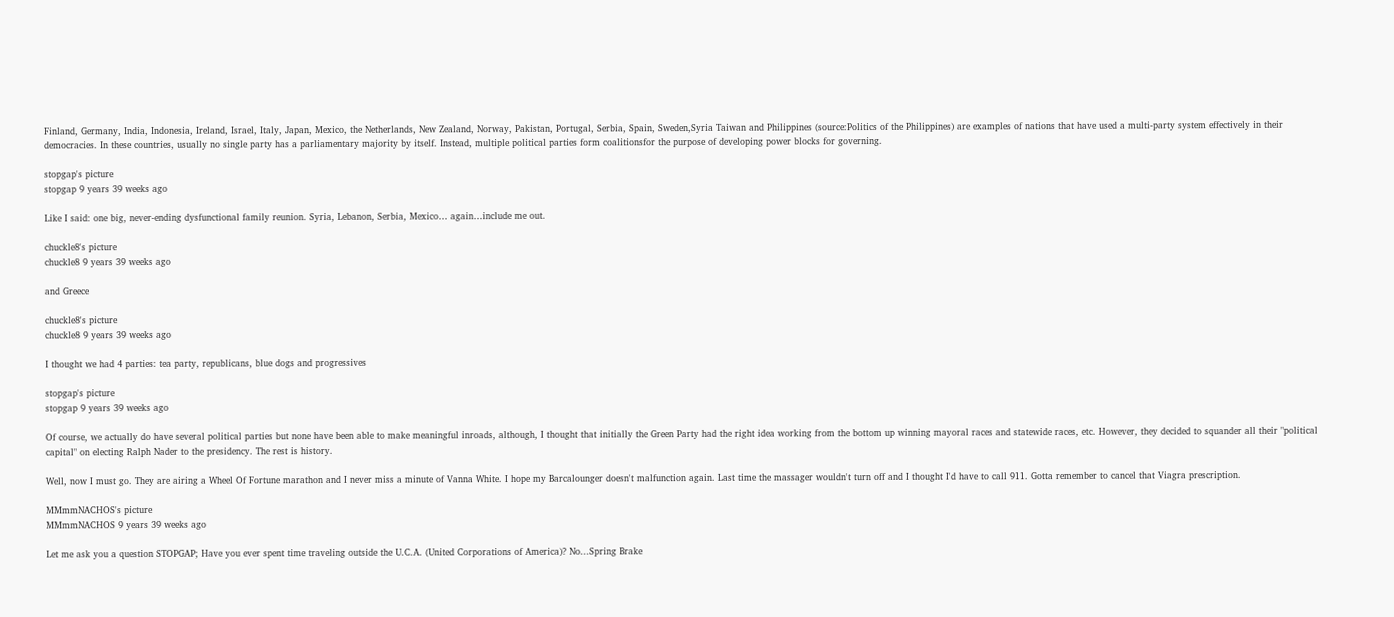Finland, Germany, India, Indonesia, Ireland, Israel, Italy, Japan, Mexico, the Netherlands, New Zealand, Norway, Pakistan, Portugal, Serbia, Spain, Sweden,Syria Taiwan and Philippines (source:Politics of the Philippines) are examples of nations that have used a multi-party system effectively in their democracies. In these countries, usually no single party has a parliamentary majority by itself. Instead, multiple political parties form coalitionsfor the purpose of developing power blocks for governing.

stopgap's picture
stopgap 9 years 39 weeks ago

Like I said: one big, never-ending dysfunctional family reunion. Syria, Lebanon, Serbia, Mexico… again…include me out.

chuckle8's picture
chuckle8 9 years 39 weeks ago

and Greece

chuckle8's picture
chuckle8 9 years 39 weeks ago

I thought we had 4 parties: tea party, republicans, blue dogs and progressives

stopgap's picture
stopgap 9 years 39 weeks ago

Of course, we actually do have several political parties but none have been able to make meaningful inroads, although, I thought that initially the Green Party had the right idea working from the bottom up winning mayoral races and statewide races, etc. However, they decided to squander all their "political capital" on electing Ralph Nader to the presidency. The rest is history.

Well, now I must go. They are airing a Wheel Of Fortune marathon and I never miss a minute of Vanna White. I hope my Barcalounger doesn't malfunction again. Last time the massager wouldn't turn off and I thought I'd have to call 911. Gotta remember to cancel that Viagra prescription.

MMmmNACHOS's picture
MMmmNACHOS 9 years 39 weeks ago

Let me ask you a question STOPGAP; Have you ever spent time traveling outside the U.C.A. (United Corporations of America)? No...Spring Brake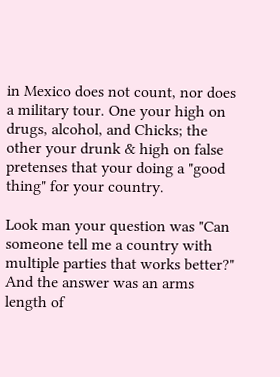in Mexico does not count, nor does a military tour. One your high on drugs, alcohol, and Chicks; the other your drunk & high on false pretenses that your doing a "good thing" for your country.

Look man your question was "Can someone tell me a country with multiple parties that works better?" And the answer was an arms length of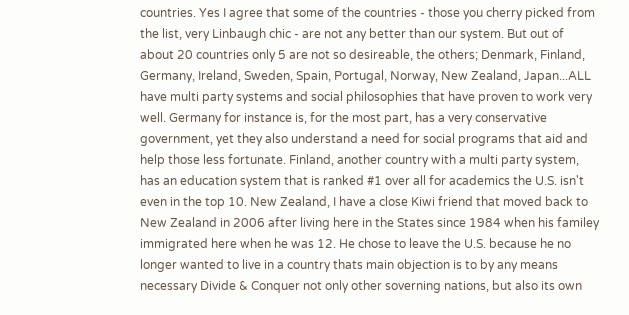countries. Yes I agree that some of the countries - those you cherry picked from the list, very Linbaugh chic - are not any better than our system. But out of about 20 countries only 5 are not so desireable, the others; Denmark, Finland, Germany, Ireland, Sweden, Spain, Portugal, Norway, New Zealand, Japan...ALL have multi party systems and social philosophies that have proven to work very well. Germany for instance is, for the most part, has a very conservative government, yet they also understand a need for social programs that aid and help those less fortunate. Finland, another country with a multi party system, has an education system that is ranked #1 over all for academics the U.S. isn't even in the top 10. New Zealand, I have a close Kiwi friend that moved back to New Zealand in 2006 after living here in the States since 1984 when his familey immigrated here when he was 12. He chose to leave the U.S. because he no longer wanted to live in a country thats main objection is to by any means necessary Divide & Conquer not only other soverning nations, but also its own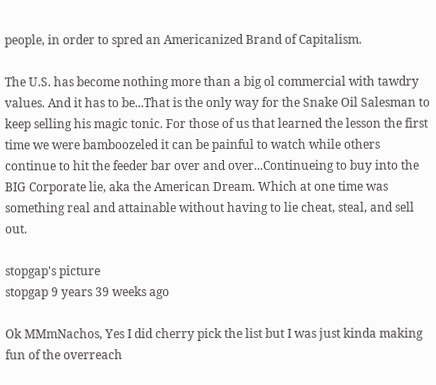people, in order to spred an Americanized Brand of Capitalism.

The U.S. has become nothing more than a big ol commercial with tawdry values. And it has to be...That is the only way for the Snake Oil Salesman to keep selling his magic tonic. For those of us that learned the lesson the first time we were bamboozeled it can be painful to watch while others continue to hit the feeder bar over and over...Continueing to buy into the BIG Corporate lie, aka the American Dream. Which at one time was something real and attainable without having to lie cheat, steal, and sell out.

stopgap's picture
stopgap 9 years 39 weeks ago

Ok MMmNachos, Yes I did cherry pick the list but I was just kinda making fun of the overreach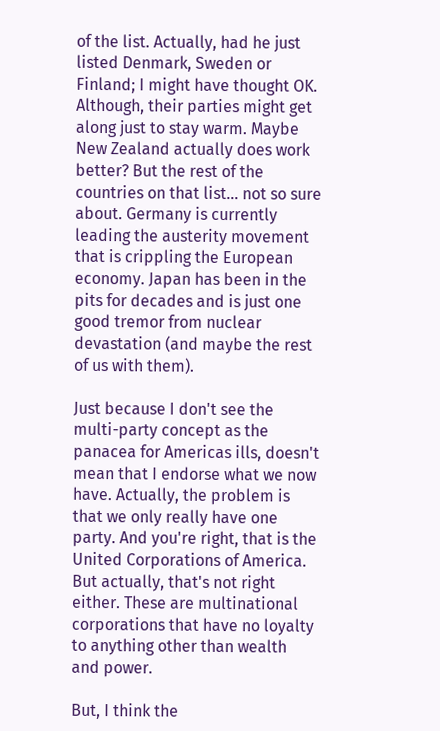of the list. Actually, had he just listed Denmark, Sweden or Finland; I might have thought OK. Although, their parties might get along just to stay warm. Maybe New Zealand actually does work better? But the rest of the countries on that list… not so sure about. Germany is currently leading the austerity movement that is crippling the European economy. Japan has been in the pits for decades and is just one good tremor from nuclear devastation (and maybe the rest of us with them).

Just because I don't see the multi-party concept as the panacea for Americas ills, doesn't mean that I endorse what we now have. Actually, the problem is that we only really have one party. And you're right, that is the United Corporations of America. But actually, that's not right either. These are multinational corporations that have no loyalty to anything other than wealth and power.

But, I think the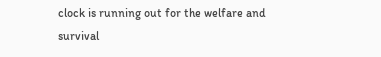clock is running out for the welfare and survival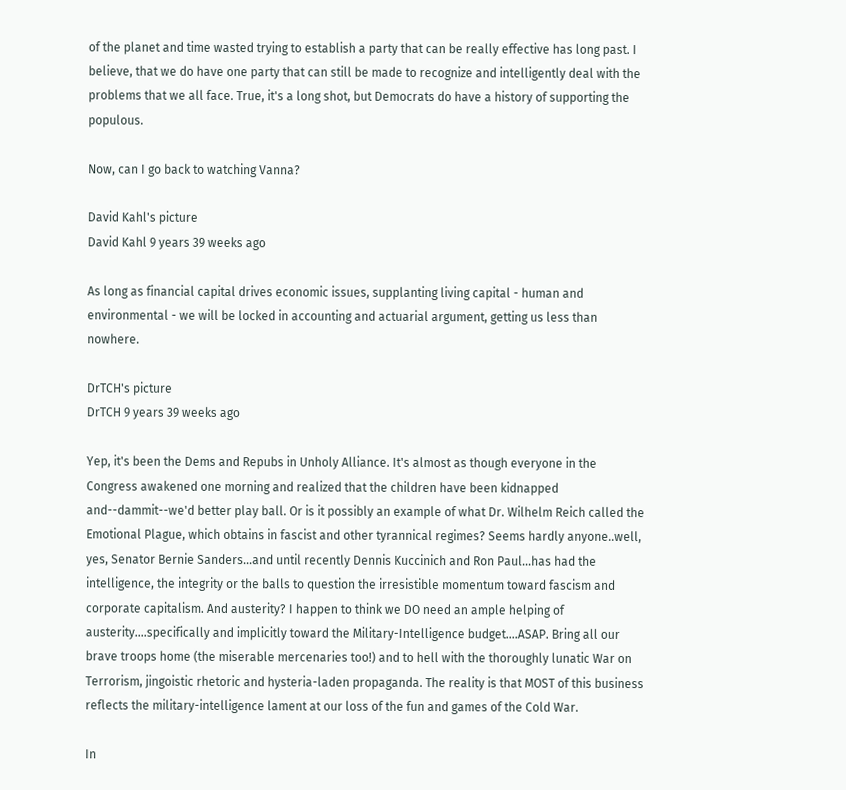of the planet and time wasted trying to establish a party that can be really effective has long past. I believe, that we do have one party that can still be made to recognize and intelligently deal with the problems that we all face. True, it's a long shot, but Democrats do have a history of supporting the populous.

Now, can I go back to watching Vanna?

David Kahl's picture
David Kahl 9 years 39 weeks ago

As long as financial capital drives economic issues, supplanting living capital - human and environmental - we will be locked in accounting and actuarial argument, getting us less than nowhere.

DrTCH's picture
DrTCH 9 years 39 weeks ago

Yep, it's been the Dems and Repubs in Unholy Alliance. It's almost as though everyone in the Congress awakened one morning and realized that the children have been kidnapped and--dammit--we'd better play ball. Or is it possibly an example of what Dr. Wilhelm Reich called the Emotional Plague, which obtains in fascist and other tyrannical regimes? Seems hardly anyone..well, yes, Senator Bernie Sanders...and until recently Dennis Kuccinich and Ron Paul...has had the intelligence, the integrity or the balls to question the irresistible momentum toward fascism and corporate capitalism. And austerity? I happen to think we DO need an ample helping of austerity....specifically and implicitly toward the Military-Intelligence budget....ASAP. Bring all our brave troops home (the miserable mercenaries too!) and to hell with the thoroughly lunatic War on Terrorism, jingoistic rhetoric and hysteria-laden propaganda. The reality is that MOST of this business reflects the military-intelligence lament at our loss of the fun and games of the Cold War.

In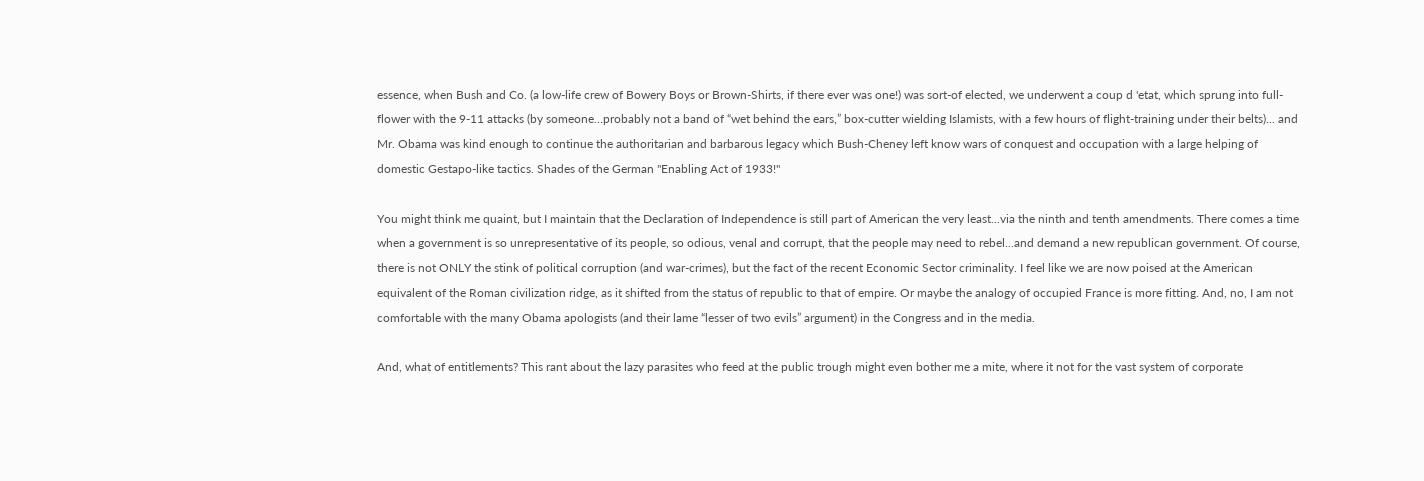essence, when Bush and Co. (a low-life crew of Bowery Boys or Brown-Shirts, if there ever was one!) was sort-of elected, we underwent a coup d 'etat, which sprung into full-flower with the 9-11 attacks (by someone…probably not a band of “wet behind the ears,” box-cutter wielding Islamists, with a few hours of flight-training under their belts)... and Mr. Obama was kind enough to continue the authoritarian and barbarous legacy which Bush-Cheney left know wars of conquest and occupation with a large helping of domestic Gestapo-like tactics. Shades of the German "Enabling Act of 1933!"

You might think me quaint, but I maintain that the Declaration of Independence is still part of American the very least...via the ninth and tenth amendments. There comes a time when a government is so unrepresentative of its people, so odious, venal and corrupt, that the people may need to rebel...and demand a new republican government. Of course, there is not ONLY the stink of political corruption (and war-crimes), but the fact of the recent Economic Sector criminality. I feel like we are now poised at the American equivalent of the Roman civilization ridge, as it shifted from the status of republic to that of empire. Or maybe the analogy of occupied France is more fitting. And, no, I am not comfortable with the many Obama apologists (and their lame “lesser of two evils” argument) in the Congress and in the media.

And, what of entitlements? This rant about the lazy parasites who feed at the public trough might even bother me a mite, where it not for the vast system of corporate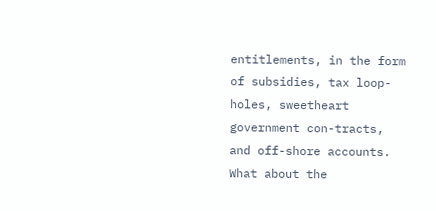entitlements, in the form of subsidies, tax loop-holes, sweetheart government con-tracts, and off-shore accounts. What about the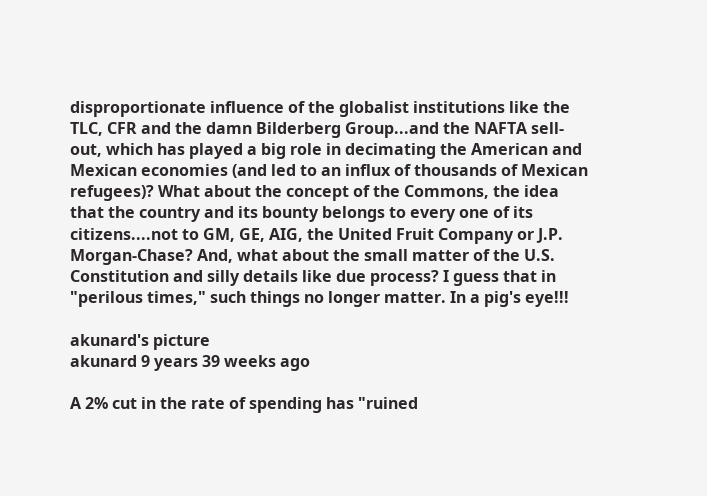disproportionate influence of the globalist institutions like the TLC, CFR and the damn Bilderberg Group...and the NAFTA sell-out, which has played a big role in decimating the American and Mexican economies (and led to an influx of thousands of Mexican refugees)? What about the concept of the Commons, the idea that the country and its bounty belongs to every one of its citizens....not to GM, GE, AIG, the United Fruit Company or J.P. Morgan-Chase? And, what about the small matter of the U.S. Constitution and silly details like due process? I guess that in "perilous times," such things no longer matter. In a pig's eye!!!

akunard's picture
akunard 9 years 39 weeks ago

A 2% cut in the rate of spending has "ruined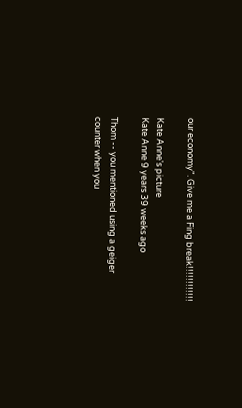our economy". Give me a Fing break!!!!!!!!!!!!

Kate Anne's picture
Kate Anne 9 years 39 weeks ago

Thom -- you mentioned using a geiger counter when you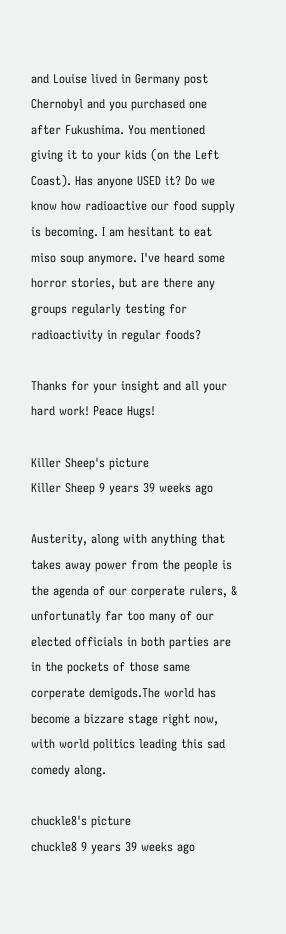and Louise lived in Germany post Chernobyl and you purchased one after Fukushima. You mentioned giving it to your kids (on the Left Coast). Has anyone USED it? Do we know how radioactive our food supply is becoming. I am hesitant to eat miso soup anymore. I've heard some horror stories, but are there any groups regularly testing for radioactivity in regular foods?

Thanks for your insight and all your hard work! Peace Hugs!

Killer Sheep's picture
Killer Sheep 9 years 39 weeks ago

Austerity, along with anything that takes away power from the people is the agenda of our corperate rulers, & unfortunatly far too many of our elected officials in both parties are in the pockets of those same corperate demigods.The world has become a bizzare stage right now, with world politics leading this sad comedy along.

chuckle8's picture
chuckle8 9 years 39 weeks ago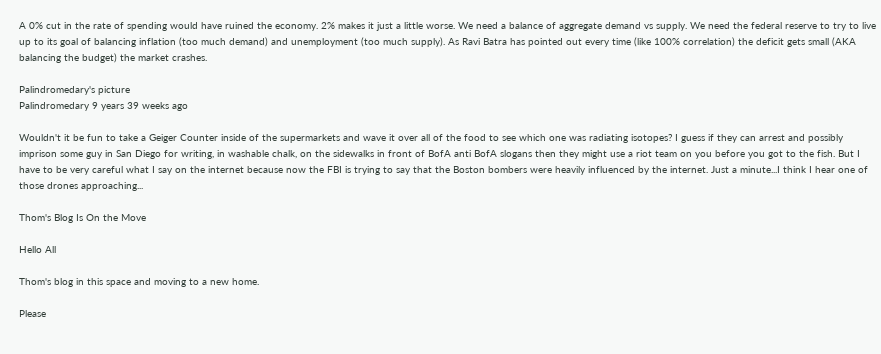A 0% cut in the rate of spending would have ruined the economy. 2% makes it just a little worse. We need a balance of aggregate demand vs supply. We need the federal reserve to try to live up to its goal of balancing inflation (too much demand) and unemployment (too much supply). As Ravi Batra has pointed out every time (like 100% correlation) the deficit gets small (AKA balancing the budget) the market crashes.

Palindromedary's picture
Palindromedary 9 years 39 weeks ago

Wouldn't it be fun to take a Geiger Counter inside of the supermarkets and wave it over all of the food to see which one was radiating isotopes? I guess if they can arrest and possibly imprison some guy in San Diego for writing, in washable chalk, on the sidewalks in front of BofA anti BofA slogans then they might use a riot team on you before you got to the fish. But I have to be very careful what I say on the internet because now the FBI is trying to say that the Boston bombers were heavily influenced by the internet. Just a minute...I think I hear one of those drones approaching...

Thom's Blog Is On the Move

Hello All

Thom's blog in this space and moving to a new home.

Please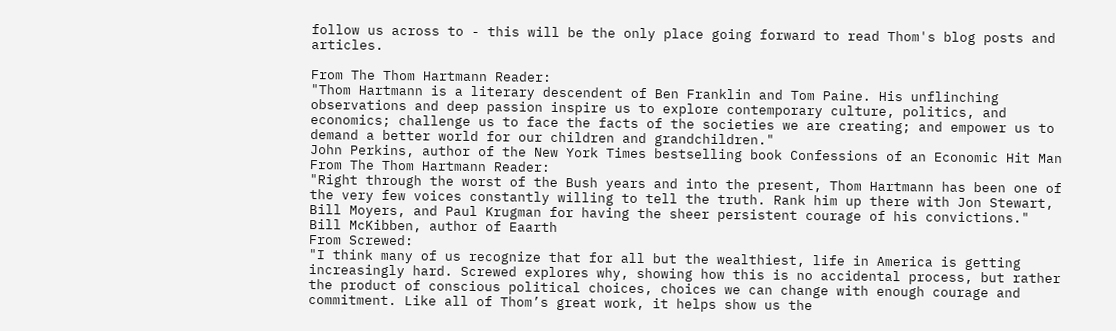follow us across to - this will be the only place going forward to read Thom's blog posts and articles.

From The Thom Hartmann Reader:
"Thom Hartmann is a literary descendent of Ben Franklin and Tom Paine. His unflinching observations and deep passion inspire us to explore contemporary culture, politics, and economics; challenge us to face the facts of the societies we are creating; and empower us to demand a better world for our children and grandchildren."
John Perkins, author of the New York Times bestselling book Confessions of an Economic Hit Man
From The Thom Hartmann Reader:
"Right through the worst of the Bush years and into the present, Thom Hartmann has been one of the very few voices constantly willing to tell the truth. Rank him up there with Jon Stewart, Bill Moyers, and Paul Krugman for having the sheer persistent courage of his convictions."
Bill McKibben, author of Eaarth
From Screwed:
"I think many of us recognize that for all but the wealthiest, life in America is getting increasingly hard. Screwed explores why, showing how this is no accidental process, but rather the product of conscious political choices, choices we can change with enough courage and commitment. Like all of Thom’s great work, it helps show us the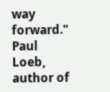way forward."
Paul Loeb, author of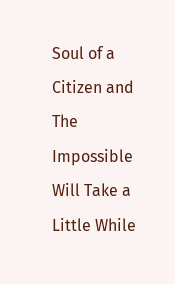Soul of a Citizen and The Impossible Will Take a Little While